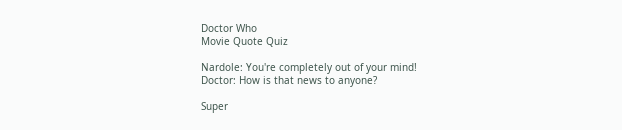Doctor Who
Movie Quote Quiz

Nardole: You're completely out of your mind!
Doctor: How is that news to anyone?

Super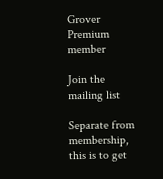Grover Premium member

Join the mailing list

Separate from membership, this is to get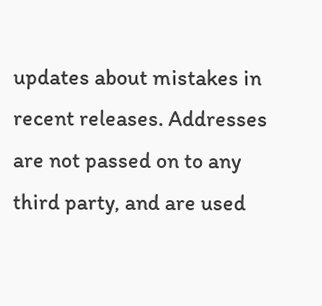updates about mistakes in recent releases. Addresses are not passed on to any third party, and are used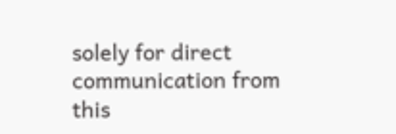solely for direct communication from this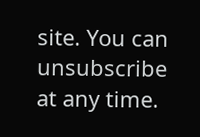site. You can unsubscribe at any time.